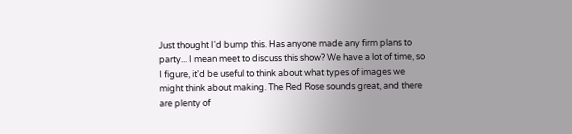Just thought I'd bump this. Has anyone made any firm plans to party... I mean meet to discuss this show? We have a lot of time, so I figure, it'd be useful to think about what types of images we might think about making. The Red Rose sounds great, and there are plenty of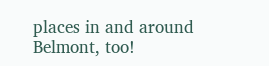places in and around Belmont, too!